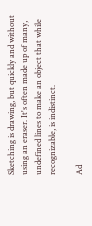Sketching is drawing, but quickly and without using an eraser. It's often made up of many, undefined lines to make an object that while recognizable, is indistinct.

Ad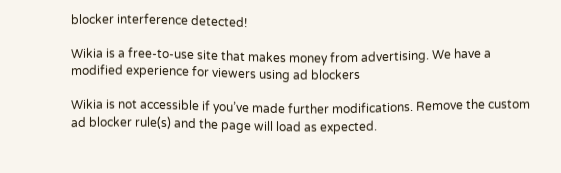blocker interference detected!

Wikia is a free-to-use site that makes money from advertising. We have a modified experience for viewers using ad blockers

Wikia is not accessible if you’ve made further modifications. Remove the custom ad blocker rule(s) and the page will load as expected.